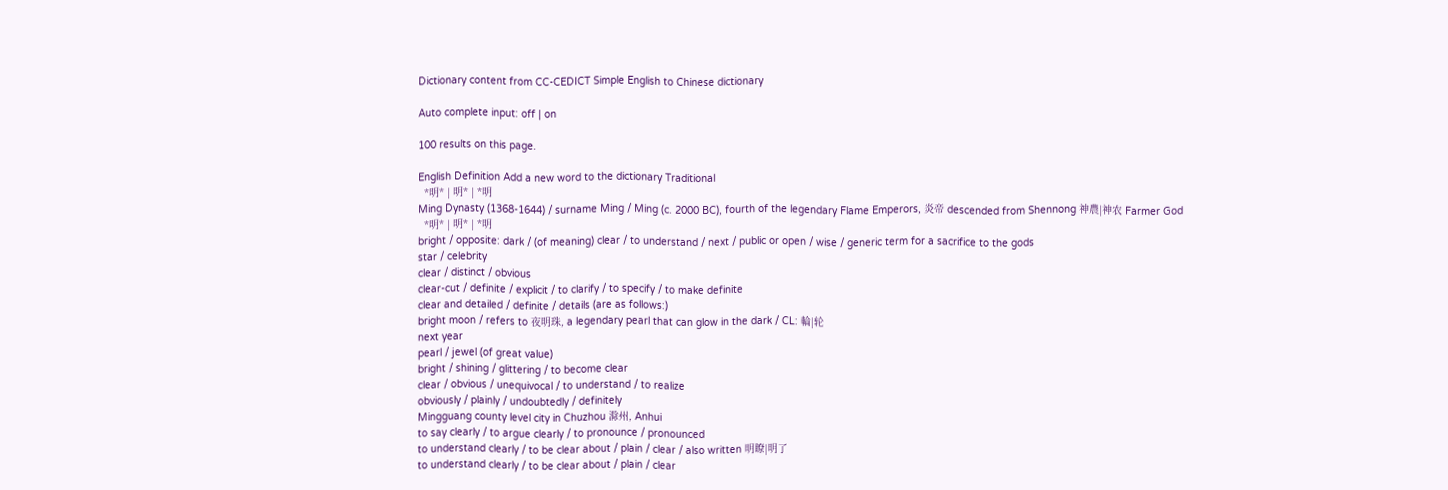Dictionary content from CC-CEDICT Simple English to Chinese dictionary

Auto complete input: off | on

100 results on this page.

English Definition Add a new word to the dictionary Traditional
  *明* | 明* | *明
Ming Dynasty (1368-1644) / surname Ming / Ming (c. 2000 BC), fourth of the legendary Flame Emperors, 炎帝 descended from Shennong 神農|神农 Farmer God
  *明* | 明* | *明
bright / opposite: dark / (of meaning) clear / to understand / next / public or open / wise / generic term for a sacrifice to the gods
star / celebrity
clear / distinct / obvious
clear-cut / definite / explicit / to clarify / to specify / to make definite
clear and detailed / definite / details (are as follows:)
bright moon / refers to 夜明珠, a legendary pearl that can glow in the dark / CL: 輪|轮
next year
pearl / jewel (of great value)
bright / shining / glittering / to become clear
clear / obvious / unequivocal / to understand / to realize
obviously / plainly / undoubtedly / definitely
Mingguang county level city in Chuzhou 滁州, Anhui
to say clearly / to argue clearly / to pronounce / pronounced
to understand clearly / to be clear about / plain / clear / also written 明瞭|明了
to understand clearly / to be clear about / plain / clear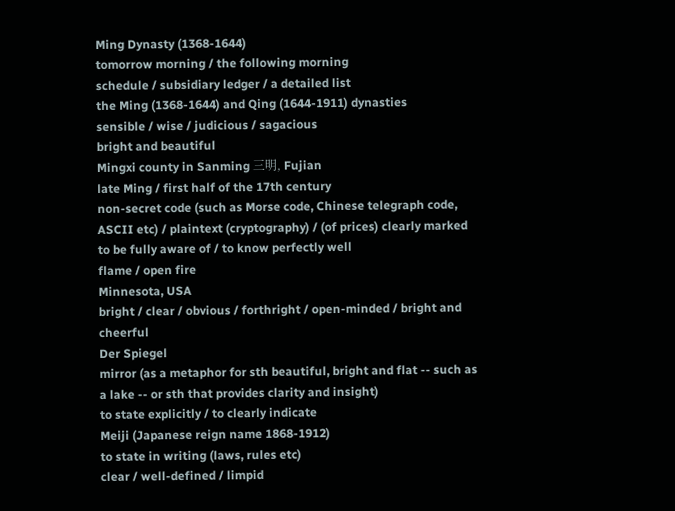Ming Dynasty (1368-1644)
tomorrow morning / the following morning
schedule / subsidiary ledger / a detailed list
the Ming (1368-1644) and Qing (1644-1911) dynasties
sensible / wise / judicious / sagacious
bright and beautiful
Mingxi county in Sanming 三明, Fujian
late Ming / first half of the 17th century
non-secret code (such as Morse code, Chinese telegraph code, ASCII etc) / plaintext (cryptography) / (of prices) clearly marked
to be fully aware of / to know perfectly well
flame / open fire
Minnesota, USA
bright / clear / obvious / forthright / open-minded / bright and cheerful
Der Spiegel
mirror (as a metaphor for sth beautiful, bright and flat -- such as a lake -- or sth that provides clarity and insight)
to state explicitly / to clearly indicate
Meiji (Japanese reign name 1868-1912)
to state in writing (laws, rules etc)
clear / well-defined / limpid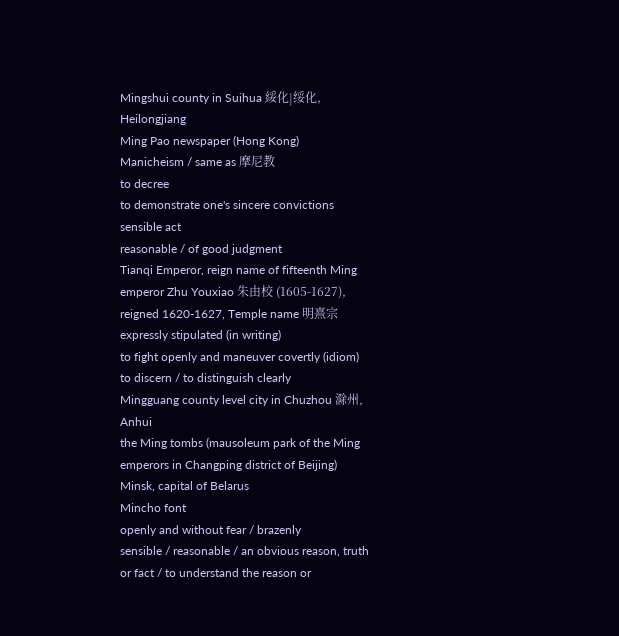Mingshui county in Suihua 綏化|绥化, Heilongjiang
Ming Pao newspaper (Hong Kong)
Manicheism / same as 摩尼教
to decree
to demonstrate one's sincere convictions
sensible act
reasonable / of good judgment
Tianqi Emperor, reign name of fifteenth Ming emperor Zhu Youxiao 朱由校 (1605-1627), reigned 1620-1627, Temple name 明熹宗
expressly stipulated (in writing)
to fight openly and maneuver covertly (idiom)
to discern / to distinguish clearly
Mingguang county level city in Chuzhou 滁州, Anhui
the Ming tombs (mausoleum park of the Ming emperors in Changping district of Beijing)
Minsk, capital of Belarus
Mincho font
openly and without fear / brazenly
sensible / reasonable / an obvious reason, truth or fact / to understand the reason or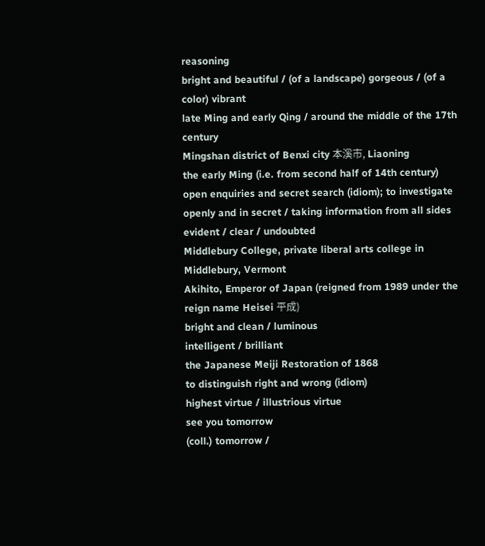reasoning
bright and beautiful / (of a landscape) gorgeous / (of a color) vibrant
late Ming and early Qing / around the middle of the 17th century
Mingshan district of Benxi city 本溪市, Liaoning
the early Ming (i.e. from second half of 14th century)
open enquiries and secret search (idiom); to investigate openly and in secret / taking information from all sides
evident / clear / undoubted
Middlebury College, private liberal arts college in Middlebury, Vermont
Akihito, Emperor of Japan (reigned from 1989 under the reign name Heisei 平成)
bright and clean / luminous
intelligent / brilliant
the Japanese Meiji Restoration of 1868
to distinguish right and wrong (idiom)
highest virtue / illustrious virtue
see you tomorrow
(coll.) tomorrow /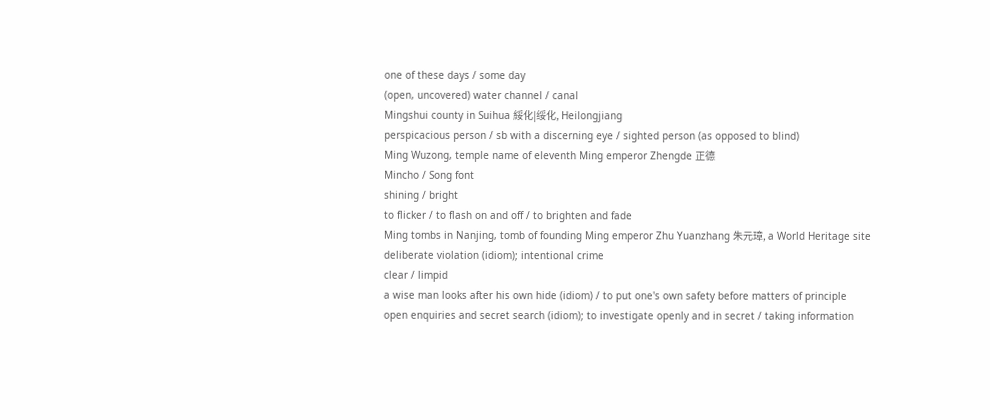one of these days / some day
(open, uncovered) water channel / canal
Mingshui county in Suihua 綏化|绥化, Heilongjiang
perspicacious person / sb with a discerning eye / sighted person (as opposed to blind)
Ming Wuzong, temple name of eleventh Ming emperor Zhengde 正德
Mincho / Song font
shining / bright
to flicker / to flash on and off / to brighten and fade
Ming tombs in Nanjing, tomb of founding Ming emperor Zhu Yuanzhang 朱元璋, a World Heritage site
deliberate violation (idiom); intentional crime
clear / limpid
a wise man looks after his own hide (idiom) / to put one's own safety before matters of principle
open enquiries and secret search (idiom); to investigate openly and in secret / taking information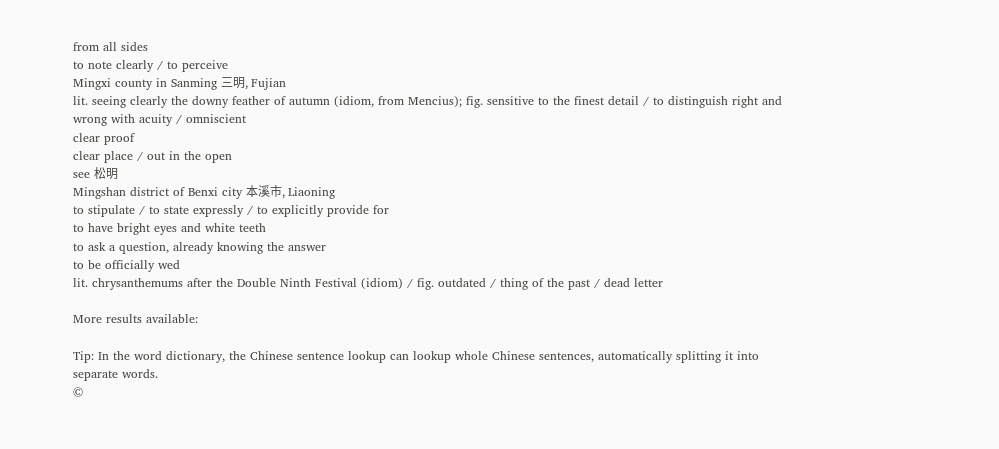from all sides
to note clearly / to perceive
Mingxi county in Sanming 三明, Fujian
lit. seeing clearly the downy feather of autumn (idiom, from Mencius); fig. sensitive to the finest detail / to distinguish right and wrong with acuity / omniscient
clear proof
clear place / out in the open
see 松明
Mingshan district of Benxi city 本溪市, Liaoning
to stipulate / to state expressly / to explicitly provide for
to have bright eyes and white teeth
to ask a question, already knowing the answer
to be officially wed
lit. chrysanthemums after the Double Ninth Festival (idiom) / fig. outdated / thing of the past / dead letter

More results available:

Tip: In the word dictionary, the Chinese sentence lookup can lookup whole Chinese sentences, automatically splitting it into separate words.
©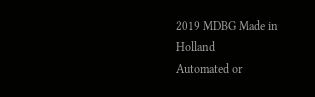2019 MDBG Made in Holland
Automated or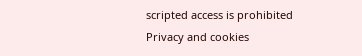scripted access is prohibited
Privacy and cookies